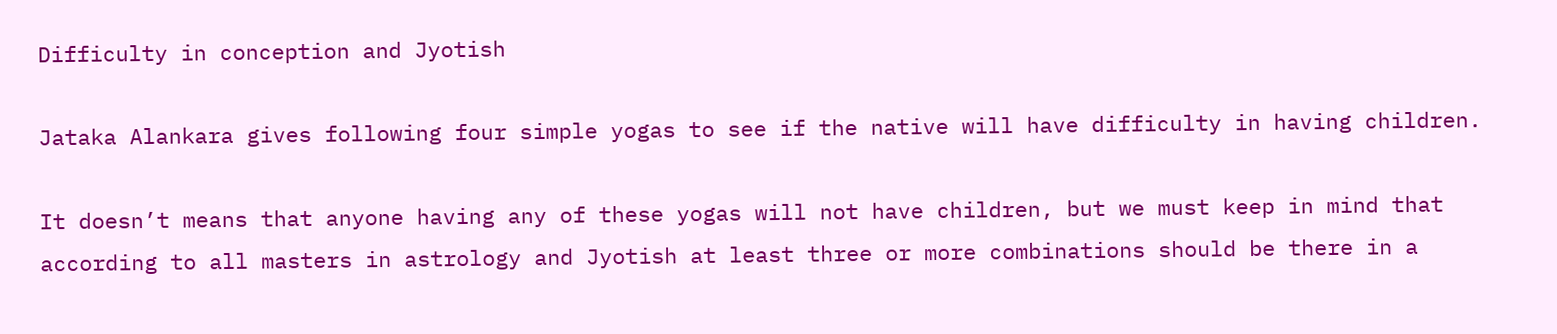Difficulty in conception and Jyotish

Jataka Alankara gives following four simple yogas to see if the native will have difficulty in having children.

It doesn’t means that anyone having any of these yogas will not have children, but we must keep in mind that according to all masters in astrology and Jyotish at least three or more combinations should be there in a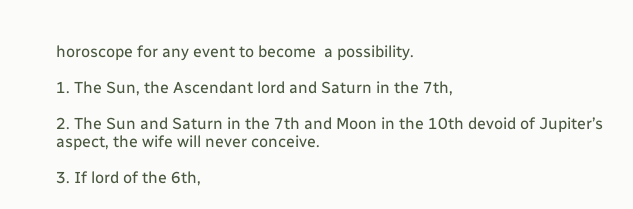horoscope for any event to become  a possibility.

1. The Sun, the Ascendant lord and Saturn in the 7th,

2. The Sun and Saturn in the 7th and Moon in the 10th devoid of Jupiter’s aspect, the wife will never conceive.

3. If lord of the 6th,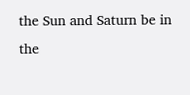the Sun and Saturn be in the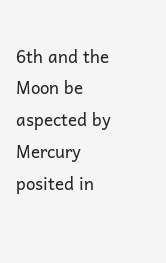6th and the Moon be aspected by Mercury posited in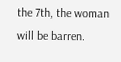the 7th, the woman will be barren.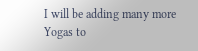I will be adding many more Yogas to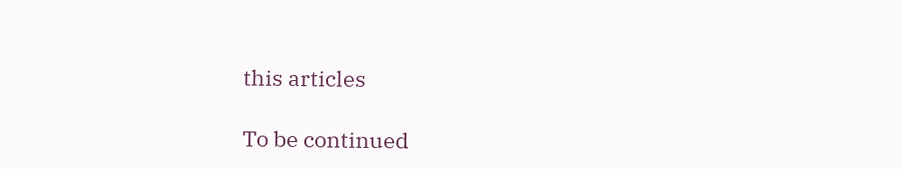this articles

To be continued